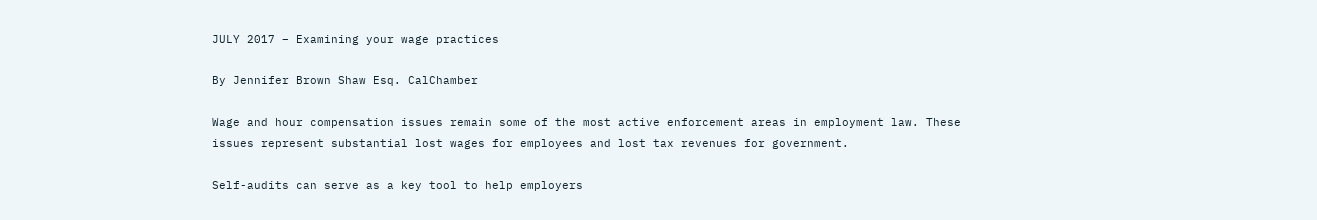JULY 2017 – Examining your wage practices

By Jennifer Brown Shaw Esq. CalChamber

Wage and hour compensation issues remain some of the most active enforcement areas in employment law. These issues represent substantial lost wages for employees and lost tax revenues for government.

Self-audits can serve as a key tool to help employers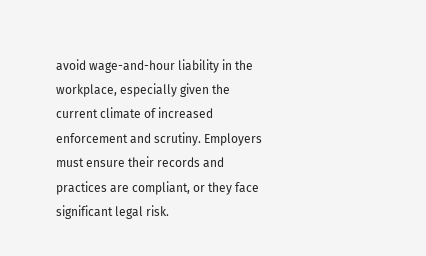avoid wage-and-hour liability in the workplace, especially given the current climate of increased enforcement and scrutiny. Employers must ensure their records and practices are compliant, or they face significant legal risk.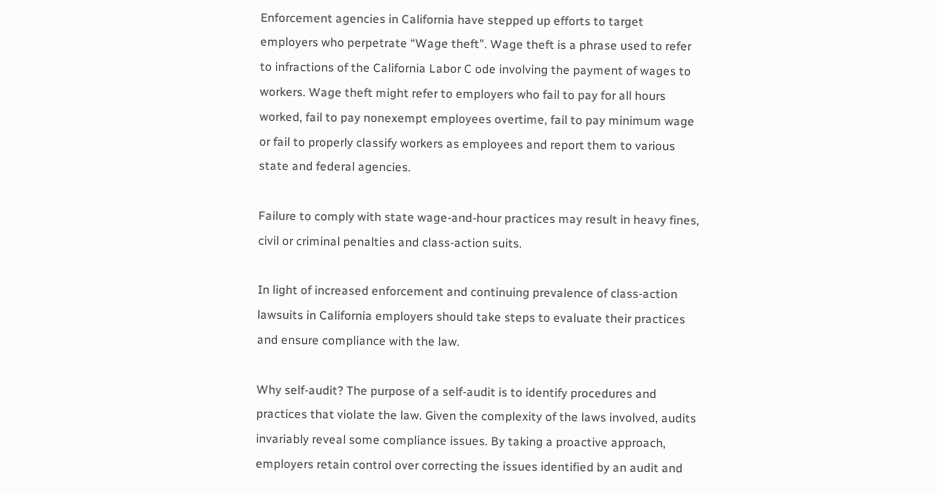Enforcement agencies in California have stepped up efforts to target employers who perpetrate “Wage theft”. Wage theft is a phrase used to refer to infractions of the California Labor C ode involving the payment of wages to workers. Wage theft might refer to employers who fail to pay for all hours worked, fail to pay nonexempt employees overtime, fail to pay minimum wage or fail to properly classify workers as employees and report them to various state and federal agencies.

Failure to comply with state wage-and-hour practices may result in heavy fines, civil or criminal penalties and class-action suits.

In light of increased enforcement and continuing prevalence of class-action lawsuits in California employers should take steps to evaluate their practices and ensure compliance with the law.

Why self-audit? The purpose of a self-audit is to identify procedures and practices that violate the law. Given the complexity of the laws involved, audits invariably reveal some compliance issues. By taking a proactive approach, employers retain control over correcting the issues identified by an audit and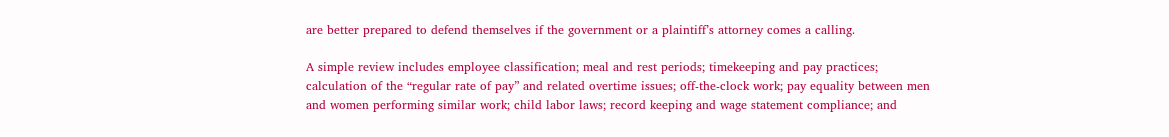are better prepared to defend themselves if the government or a plaintiff’s attorney comes a calling.

A simple review includes employee classification; meal and rest periods; timekeeping and pay practices; calculation of the “regular rate of pay” and related overtime issues; off-the-clock work; pay equality between men and women performing similar work; child labor laws; record keeping and wage statement compliance; and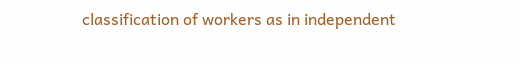classification of workers as in independent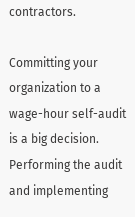contractors.

Committing your organization to a wage-hour self-audit is a big decision. Performing the audit and implementing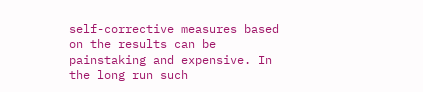self-corrective measures based on the results can be painstaking and expensive. In the long run such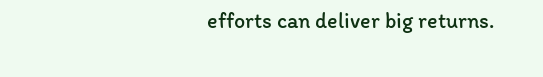efforts can deliver big returns.